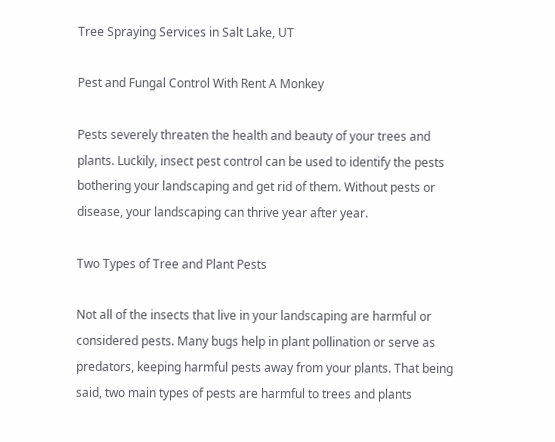Tree Spraying Services in Salt Lake, UT

Pest and Fungal Control With Rent A Monkey

Pests severely threaten the health and beauty of your trees and plants. Luckily, insect pest control can be used to identify the pests bothering your landscaping and get rid of them. Without pests or disease, your landscaping can thrive year after year.

Two Types of Tree and Plant Pests

Not all of the insects that live in your landscaping are harmful or considered pests. Many bugs help in plant pollination or serve as predators, keeping harmful pests away from your plants. That being said, two main types of pests are harmful to trees and plants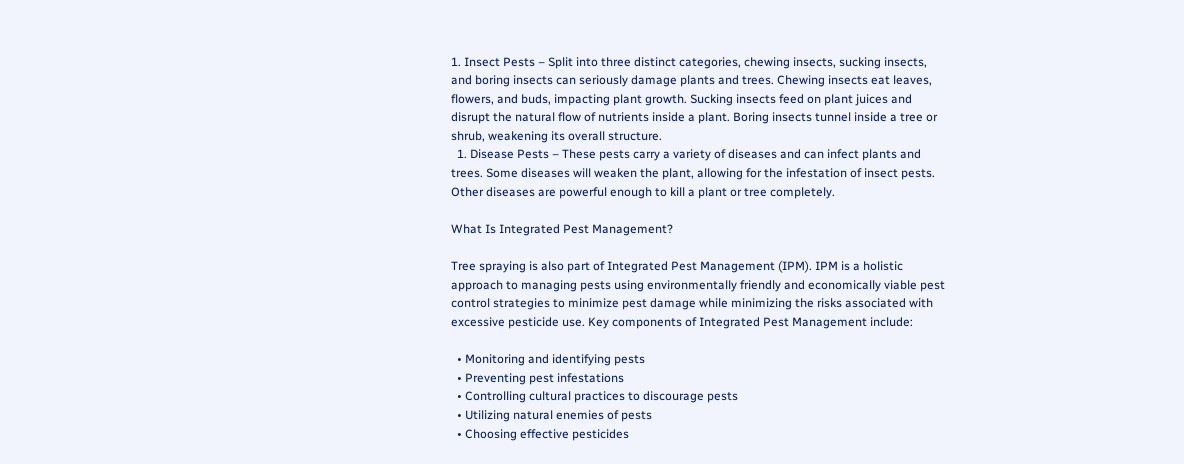1. Insect Pests – Split into three distinct categories, chewing insects, sucking insects, and boring insects can seriously damage plants and trees. Chewing insects eat leaves, flowers, and buds, impacting plant growth. Sucking insects feed on plant juices and disrupt the natural flow of nutrients inside a plant. Boring insects tunnel inside a tree or shrub, weakening its overall structure.
  1. Disease Pests – These pests carry a variety of diseases and can infect plants and trees. Some diseases will weaken the plant, allowing for the infestation of insect pests. Other diseases are powerful enough to kill a plant or tree completely.

What Is Integrated Pest Management?

Tree spraying is also part of Integrated Pest Management (IPM). IPM is a holistic approach to managing pests using environmentally friendly and economically viable pest control strategies to minimize pest damage while minimizing the risks associated with excessive pesticide use. Key components of Integrated Pest Management include:

  • Monitoring and identifying pests
  • Preventing pest infestations
  • Controlling cultural practices to discourage pests
  • Utilizing natural enemies of pests
  • Choosing effective pesticides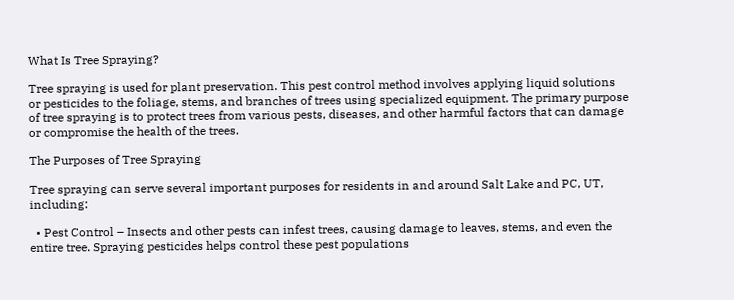What Is Tree Spraying?

Tree spraying is used for plant preservation. This pest control method involves applying liquid solutions or pesticides to the foliage, stems, and branches of trees using specialized equipment. The primary purpose of tree spraying is to protect trees from various pests, diseases, and other harmful factors that can damage or compromise the health of the trees.

The Purposes of Tree Spraying

Tree spraying can serve several important purposes for residents in and around Salt Lake and PC, UT, including:

  • Pest Control – Insects and other pests can infest trees, causing damage to leaves, stems, and even the entire tree. Spraying pesticides helps control these pest populations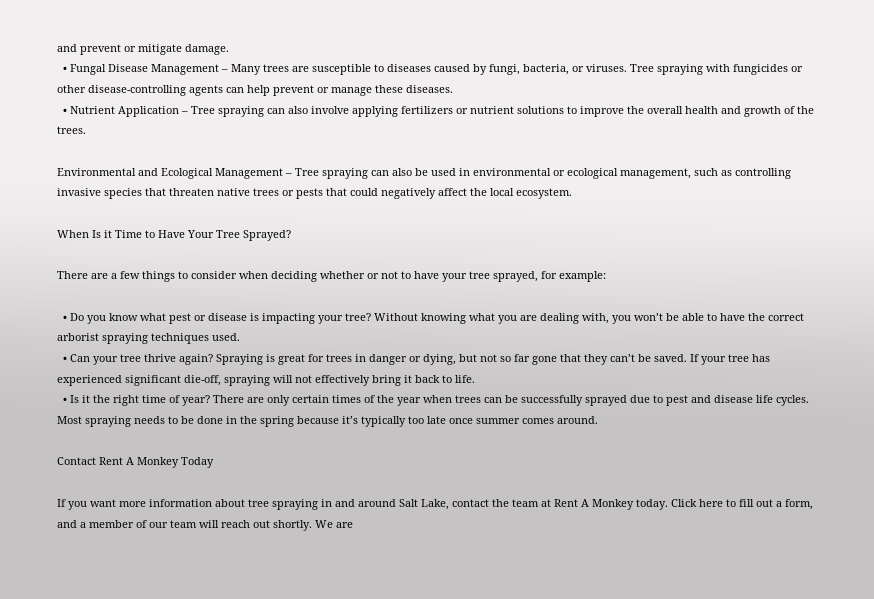and prevent or mitigate damage.
  • Fungal Disease Management – Many trees are susceptible to diseases caused by fungi, bacteria, or viruses. Tree spraying with fungicides or other disease-controlling agents can help prevent or manage these diseases.
  • Nutrient Application – Tree spraying can also involve applying fertilizers or nutrient solutions to improve the overall health and growth of the trees.

Environmental and Ecological Management – Tree spraying can also be used in environmental or ecological management, such as controlling invasive species that threaten native trees or pests that could negatively affect the local ecosystem.

When Is it Time to Have Your Tree Sprayed?

There are a few things to consider when deciding whether or not to have your tree sprayed, for example:

  • Do you know what pest or disease is impacting your tree? Without knowing what you are dealing with, you won’t be able to have the correct arborist spraying techniques used.
  • Can your tree thrive again? Spraying is great for trees in danger or dying, but not so far gone that they can’t be saved. If your tree has experienced significant die-off, spraying will not effectively bring it back to life.
  • Is it the right time of year? There are only certain times of the year when trees can be successfully sprayed due to pest and disease life cycles. Most spraying needs to be done in the spring because it’s typically too late once summer comes around.

Contact Rent A Monkey Today

If you want more information about tree spraying in and around Salt Lake, contact the team at Rent A Monkey today. Click here to fill out a form, and a member of our team will reach out shortly. We are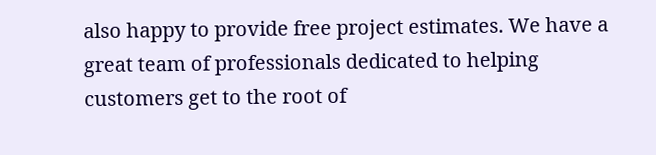also happy to provide free project estimates. We have a great team of professionals dedicated to helping customers get to the root of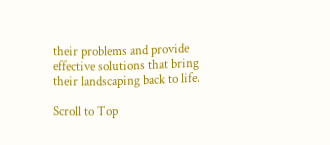their problems and provide effective solutions that bring their landscaping back to life.

Scroll to Top